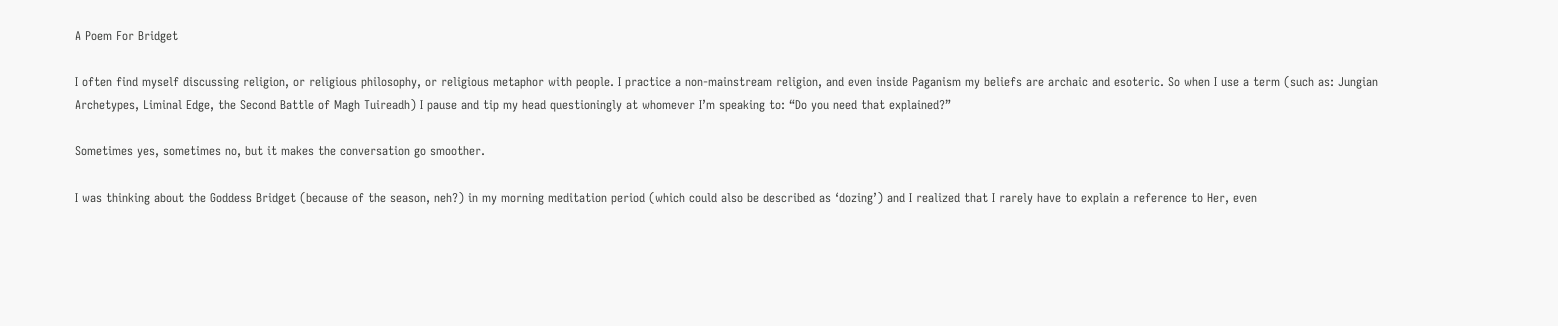A Poem For Bridget

I often find myself discussing religion, or religious philosophy, or religious metaphor with people. I practice a non-mainstream religion, and even inside Paganism my beliefs are archaic and esoteric. So when I use a term (such as: Jungian Archetypes, Liminal Edge, the Second Battle of Magh Tuireadh) I pause and tip my head questioningly at whomever I’m speaking to: “Do you need that explained?”

Sometimes yes, sometimes no, but it makes the conversation go smoother.

I was thinking about the Goddess Bridget (because of the season, neh?) in my morning meditation period (which could also be described as ‘dozing’) and I realized that I rarely have to explain a reference to Her, even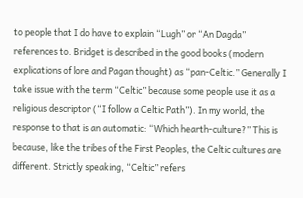to people that I do have to explain “Lugh” or “An Dagda” references to. Bridget is described in the good books (modern explications of lore and Pagan thought) as “pan-Celtic.” Generally I take issue with the term “Celtic” because some people use it as a religious descriptor (“I follow a Celtic Path”). In my world, the response to that is an automatic: “Which hearth-culture?” This is because, like the tribes of the First Peoples, the Celtic cultures are different. Strictly speaking, “Celtic” refers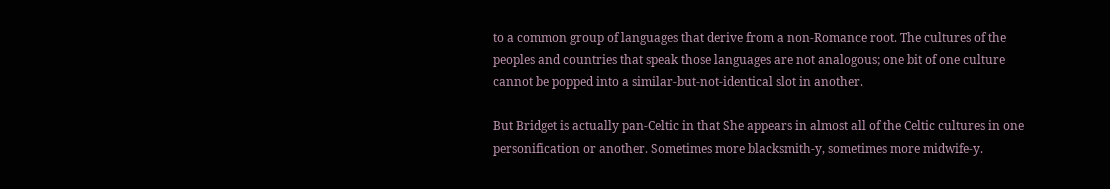to a common group of languages that derive from a non-Romance root. The cultures of the peoples and countries that speak those languages are not analogous; one bit of one culture cannot be popped into a similar-but-not-identical slot in another.

But Bridget is actually pan-Celtic in that She appears in almost all of the Celtic cultures in one personification or another. Sometimes more blacksmith-y, sometimes more midwife-y.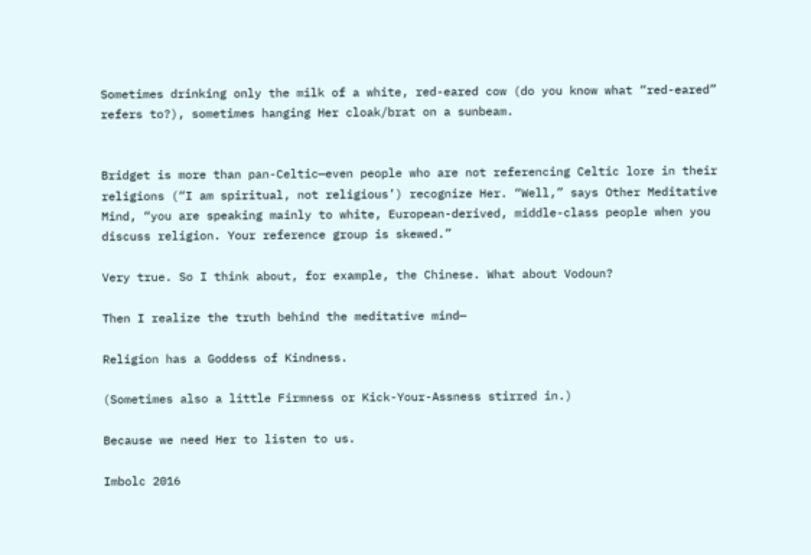Sometimes drinking only the milk of a white, red-eared cow (do you know what “red-eared” refers to?), sometimes hanging Her cloak/brat on a sunbeam.


Bridget is more than pan-Celtic—even people who are not referencing Celtic lore in their religions (“I am spiritual, not religious’) recognize Her. “Well,” says Other Meditative Mind, “you are speaking mainly to white, European-derived, middle-class people when you discuss religion. Your reference group is skewed.”

Very true. So I think about, for example, the Chinese. What about Vodoun?

Then I realize the truth behind the meditative mind—

Religion has a Goddess of Kindness.

(Sometimes also a little Firmness or Kick-Your-Assness stirred in.)

Because we need Her to listen to us.

Imbolc 2016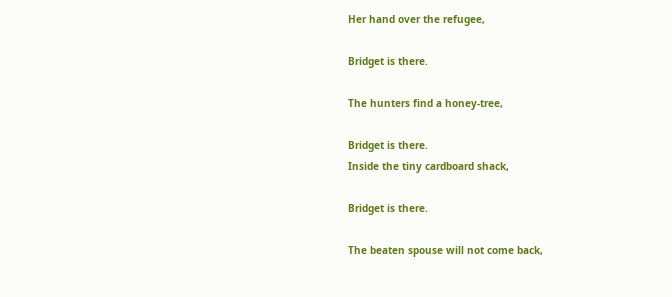Her hand over the refugee,

Bridget is there.

The hunters find a honey-tree,

Bridget is there.
Inside the tiny cardboard shack,

Bridget is there.

The beaten spouse will not come back,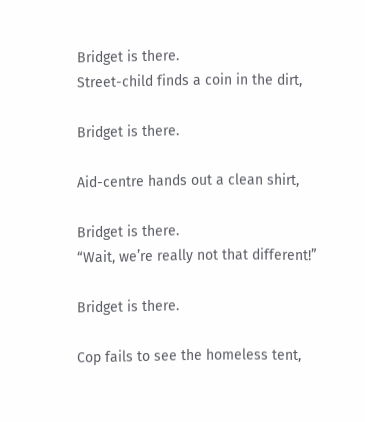Bridget is there.
Street-child finds a coin in the dirt,

Bridget is there.

Aid-centre hands out a clean shirt,

Bridget is there.
“Wait, we’re really not that different!”

Bridget is there.

Cop fails to see the homeless tent,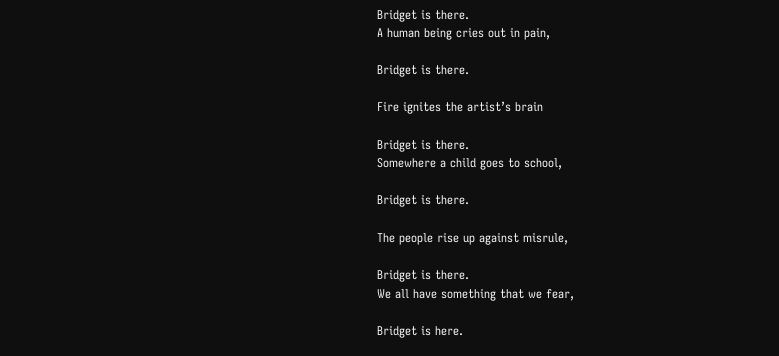Bridget is there.
A human being cries out in pain,

Bridget is there.

Fire ignites the artist’s brain

Bridget is there.
Somewhere a child goes to school,

Bridget is there.

The people rise up against misrule,

Bridget is there.
We all have something that we fear,

Bridget is here.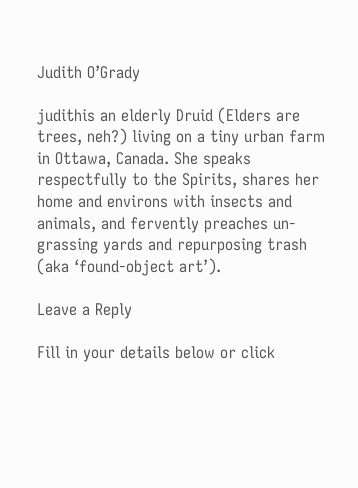Judith O’Grady

judithis an elderly Druid (Elders are trees, neh?) living on a tiny urban farm in Ottawa, Canada. She speaks respectfully to the Spirits, shares her home and environs with insects and animals, and fervently preaches un-grassing yards and repurposing trash (aka ‘found-object art’).

Leave a Reply

Fill in your details below or click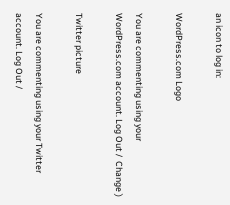an icon to log in:

WordPress.com Logo

You are commenting using your WordPress.com account. Log Out /  Change )

Twitter picture

You are commenting using your Twitter account. Log Out /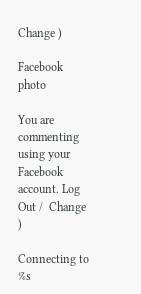Change )

Facebook photo

You are commenting using your Facebook account. Log Out /  Change )

Connecting to %s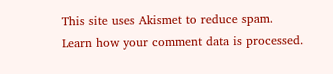This site uses Akismet to reduce spam. Learn how your comment data is processed.